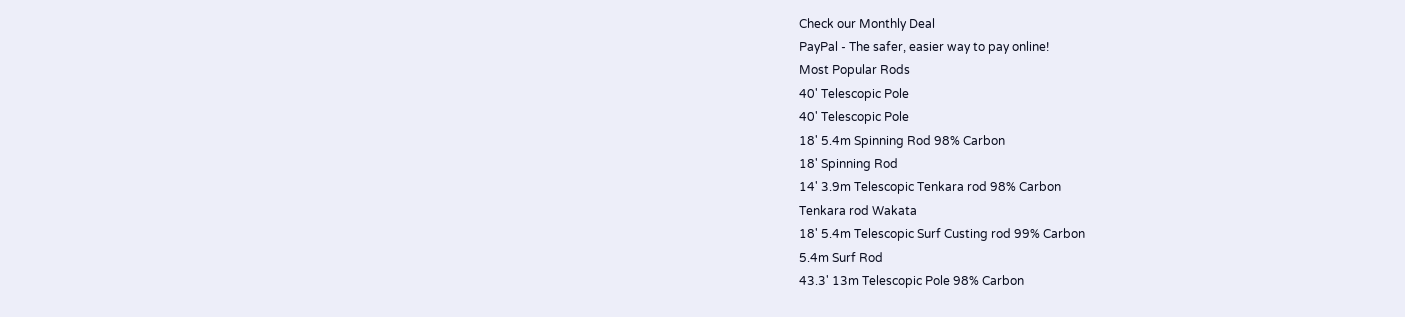Check our Monthly Deal
PayPal - The safer, easier way to pay online!
Most Popular Rods
40' Telescopic Pole
40' Telescopic Pole
18' 5.4m Spinning Rod 98% Carbon
18' Spinning Rod
14' 3.9m Telescopic Tenkara rod 98% Carbon
Tenkara rod Wakata
18' 5.4m Telescopic Surf Custing rod 99% Carbon
5.4m Surf Rod
43.3' 13m Telescopic Pole 98% Carbon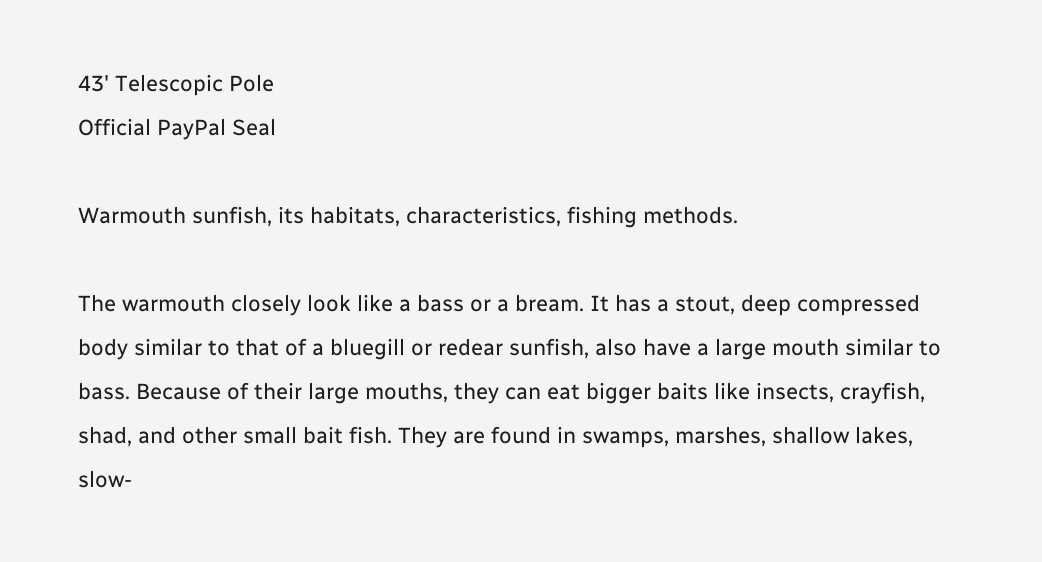43' Telescopic Pole
Official PayPal Seal

Warmouth sunfish, its habitats, characteristics, fishing methods.

The warmouth closely look like a bass or a bream. It has a stout, deep compressed body similar to that of a bluegill or redear sunfish, also have a large mouth similar to bass. Because of their large mouths, they can eat bigger baits like insects, crayfish, shad, and other small bait fish. They are found in swamps, marshes, shallow lakes, slow-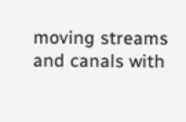moving streams and canals with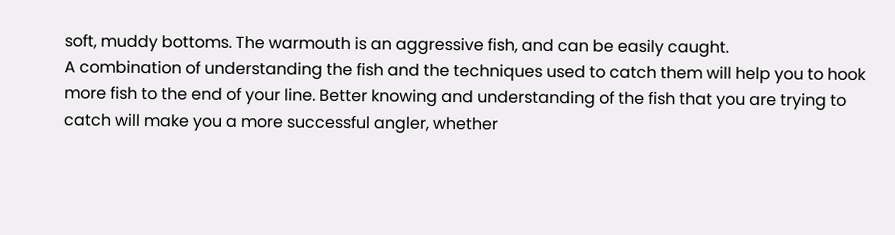soft, muddy bottoms. The warmouth is an aggressive fish, and can be easily caught.
A combination of understanding the fish and the techniques used to catch them will help you to hook more fish to the end of your line. Better knowing and understanding of the fish that you are trying to catch will make you a more successful angler, whether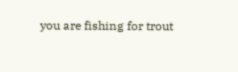you are fishing for trout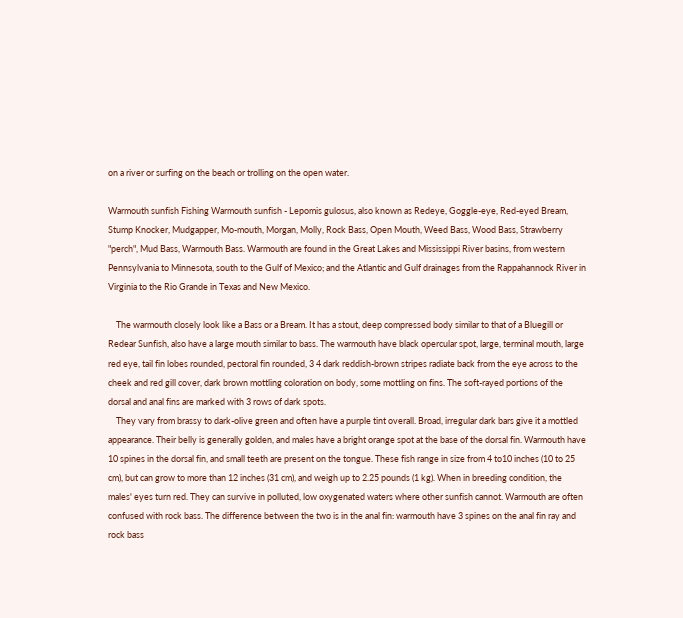on a river or surfing on the beach or trolling on the open water.

Warmouth sunfish Fishing Warmouth sunfish - Lepomis gulosus, also known as Redeye, Goggle-eye, Red-eyed Bream, Stump Knocker, Mudgapper, Mo-mouth, Morgan, Molly, Rock Bass, Open Mouth, Weed Bass, Wood Bass, Strawberry "perch", Mud Bass, Warmouth Bass. Warmouth are found in the Great Lakes and Mississippi River basins, from western Pennsylvania to Minnesota, south to the Gulf of Mexico; and the Atlantic and Gulf drainages from the Rappahannock River in Virginia to the Rio Grande in Texas and New Mexico.

    The warmouth closely look like a Bass or a Bream. It has a stout, deep compressed body similar to that of a Bluegill or Redear Sunfish, also have a large mouth similar to bass. The warmouth have black opercular spot, large, terminal mouth, large red eye, tail fin lobes rounded, pectoral fin rounded, 3 4 dark reddish-brown stripes radiate back from the eye across to the cheek and red gill cover, dark brown mottling coloration on body, some mottling on fins. The soft-rayed portions of the dorsal and anal fins are marked with 3 rows of dark spots.
    They vary from brassy to dark-olive green and often have a purple tint overall. Broad, irregular dark bars give it a mottled appearance. Their belly is generally golden, and males have a bright orange spot at the base of the dorsal fin. Warmouth have 10 spines in the dorsal fin, and small teeth are present on the tongue. These fish range in size from 4 to10 inches (10 to 25 cm), but can grow to more than 12 inches (31 cm), and weigh up to 2.25 pounds (1 kg). When in breeding condition, the males' eyes turn red. They can survive in polluted, low oxygenated waters where other sunfish cannot. Warmouth are often confused with rock bass. The difference between the two is in the anal fin: warmouth have 3 spines on the anal fin ray and rock bass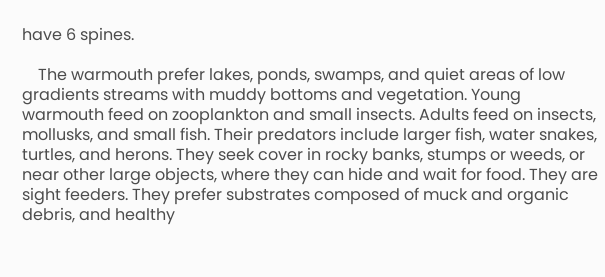have 6 spines.

    The warmouth prefer lakes, ponds, swamps, and quiet areas of low gradients streams with muddy bottoms and vegetation. Young warmouth feed on zooplankton and small insects. Adults feed on insects, mollusks, and small fish. Their predators include larger fish, water snakes, turtles, and herons. They seek cover in rocky banks, stumps or weeds, or near other large objects, where they can hide and wait for food. They are sight feeders. They prefer substrates composed of muck and organic debris, and healthy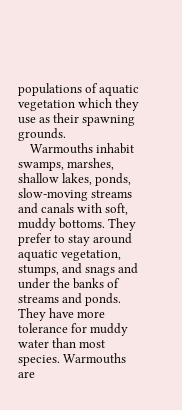populations of aquatic vegetation which they use as their spawning grounds.
    Warmouths inhabit swamps, marshes, shallow lakes, ponds, slow-moving streams and canals with soft, muddy bottoms. They prefer to stay around aquatic vegetation, stumps, and snags and under the banks of streams and ponds. They have more tolerance for muddy water than most species. Warmouths are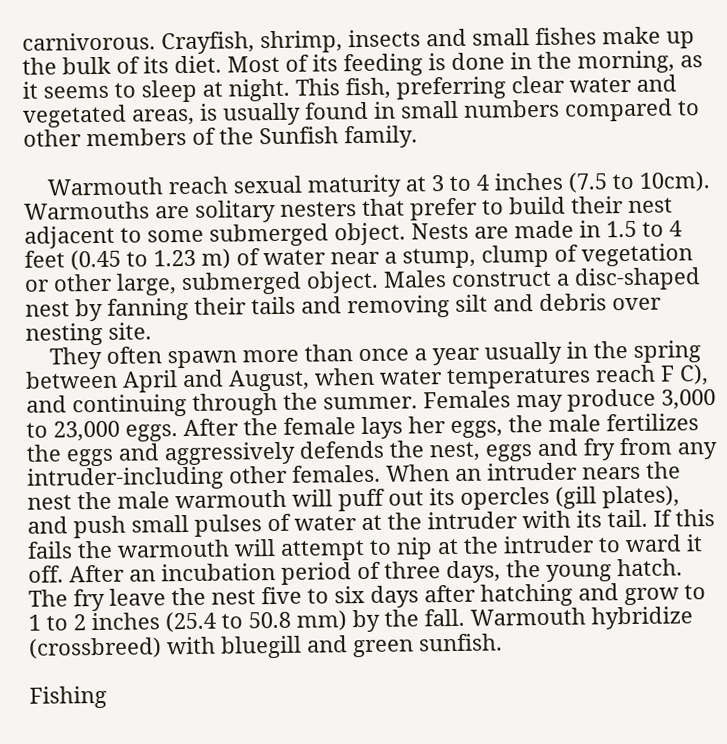carnivorous. Crayfish, shrimp, insects and small fishes make up the bulk of its diet. Most of its feeding is done in the morning, as it seems to sleep at night. This fish, preferring clear water and vegetated areas, is usually found in small numbers compared to other members of the Sunfish family.

    Warmouth reach sexual maturity at 3 to 4 inches (7.5 to 10cm). Warmouths are solitary nesters that prefer to build their nest adjacent to some submerged object. Nests are made in 1.5 to 4 feet (0.45 to 1.23 m) of water near a stump, clump of vegetation or other large, submerged object. Males construct a disc-shaped nest by fanning their tails and removing silt and debris over nesting site.
    They often spawn more than once a year usually in the spring between April and August, when water temperatures reach F C), and continuing through the summer. Females may produce 3,000 to 23,000 eggs. After the female lays her eggs, the male fertilizes the eggs and aggressively defends the nest, eggs and fry from any intruder-including other females. When an intruder nears the nest the male warmouth will puff out its opercles (gill plates), and push small pulses of water at the intruder with its tail. If this fails the warmouth will attempt to nip at the intruder to ward it off. After an incubation period of three days, the young hatch. The fry leave the nest five to six days after hatching and grow to 1 to 2 inches (25.4 to 50.8 mm) by the fall. Warmouth hybridize (crossbreed) with bluegill and green sunfish.

Fishing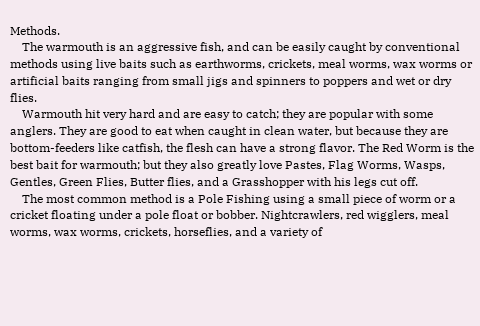Methods.
    The warmouth is an aggressive fish, and can be easily caught by conventional methods using live baits such as earthworms, crickets, meal worms, wax worms or artificial baits ranging from small jigs and spinners to poppers and wet or dry flies.
    Warmouth hit very hard and are easy to catch; they are popular with some anglers. They are good to eat when caught in clean water, but because they are bottom-feeders like catfish, the flesh can have a strong flavor. The Red Worm is the best bait for warmouth; but they also greatly love Pastes, Flag Worms, Wasps, Gentles, Green Flies, Butter flies, and a Grasshopper with his legs cut off.
    The most common method is a Pole Fishing using a small piece of worm or a cricket floating under a pole float or bobber. Nightcrawlers, red wigglers, meal worms, wax worms, crickets, horseflies, and a variety of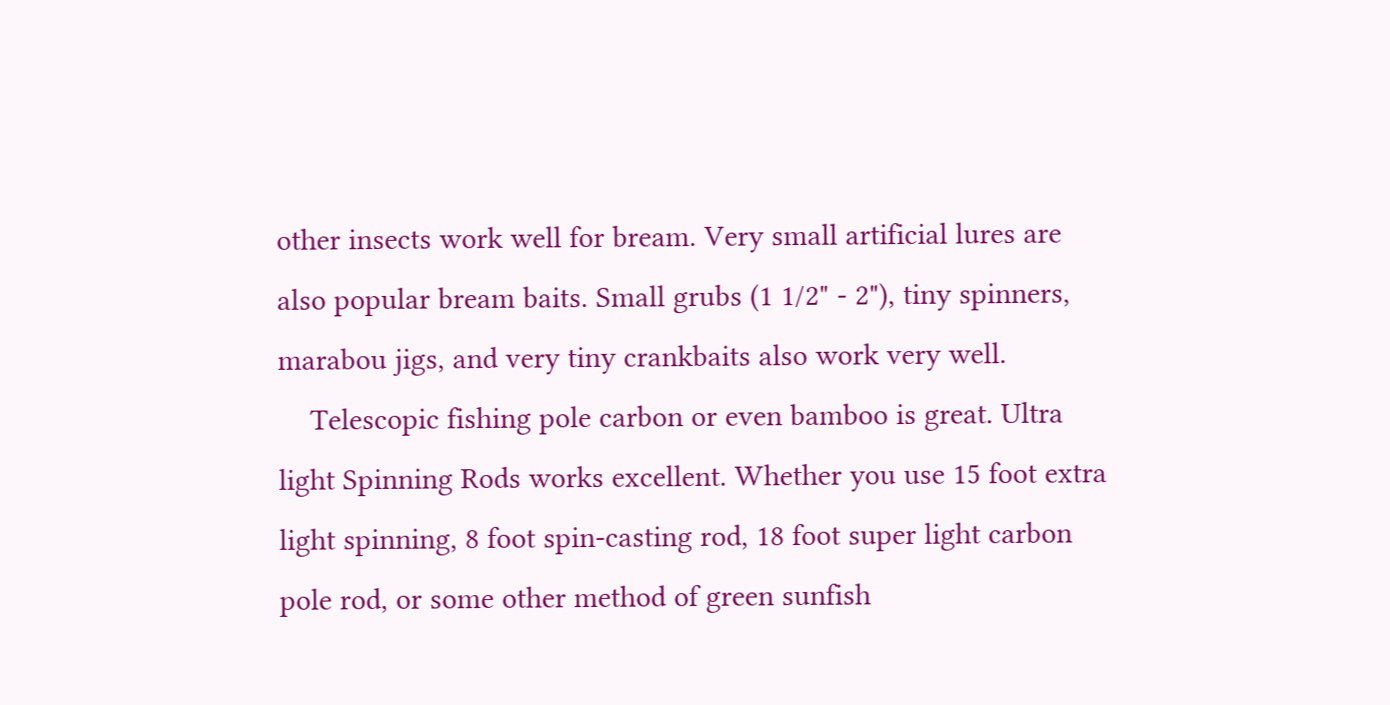other insects work well for bream. Very small artificial lures are also popular bream baits. Small grubs (1 1/2" - 2"), tiny spinners, marabou jigs, and very tiny crankbaits also work very well.
    Telescopic fishing pole carbon or even bamboo is great. Ultra light Spinning Rods works excellent. Whether you use 15 foot extra light spinning, 8 foot spin-casting rod, 18 foot super light carbon pole rod, or some other method of green sunfish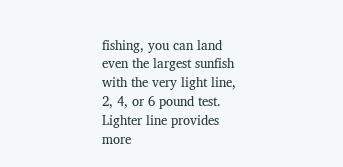fishing, you can land even the largest sunfish with the very light line, 2, 4, or 6 pound test. Lighter line provides more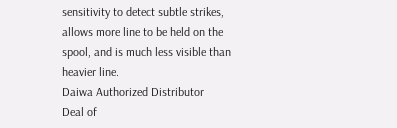sensitivity to detect subtle strikes, allows more line to be held on the spool, and is much less visible than heavier line.
Daiwa Authorized Distributor
Deal of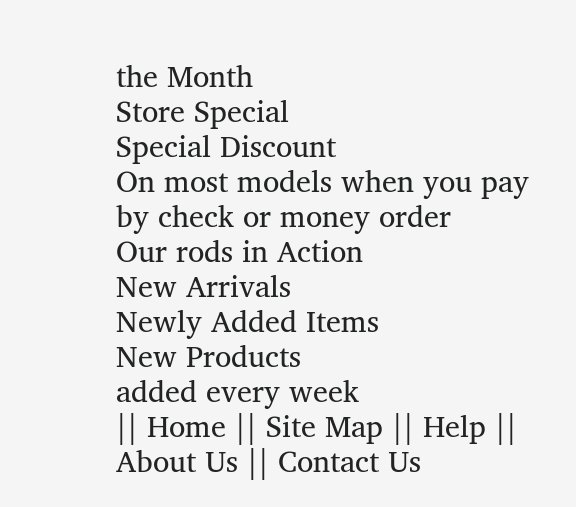the Month
Store Special
Special Discount
On most models when you pay by check or money order
Our rods in Action
New Arrivals
Newly Added Items
New Products
added every week
|| Home || Site Map || Help || About Us || Contact Us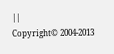||
Copyright© 2004-2013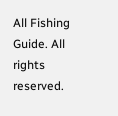All Fishing Guide. All rights reserved.